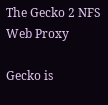The Gecko 2 NFS Web Proxy

Gecko is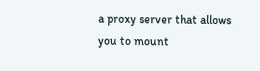a proxy server that allows you to mount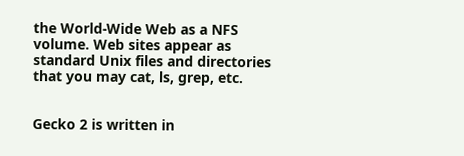the World-Wide Web as a NFS volume. Web sites appear as standard Unix files and directories that you may cat, ls, grep, etc.


Gecko 2 is written in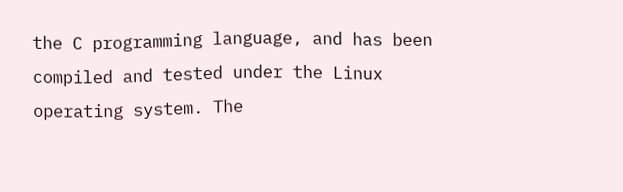the C programming language, and has been compiled and tested under the Linux operating system. The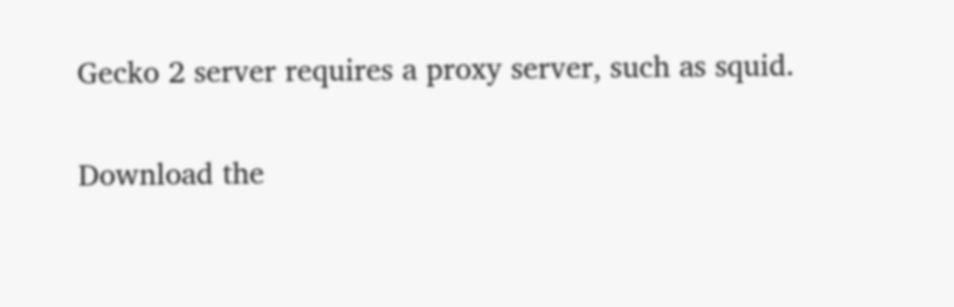Gecko 2 server requires a proxy server, such as squid.

Download the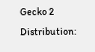Gecko 2 Distribution: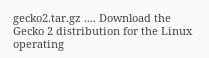gecko2.tar.gz .... Download the Gecko 2 distribution for the Linux operating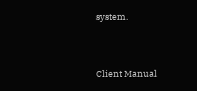system.


Client Manual